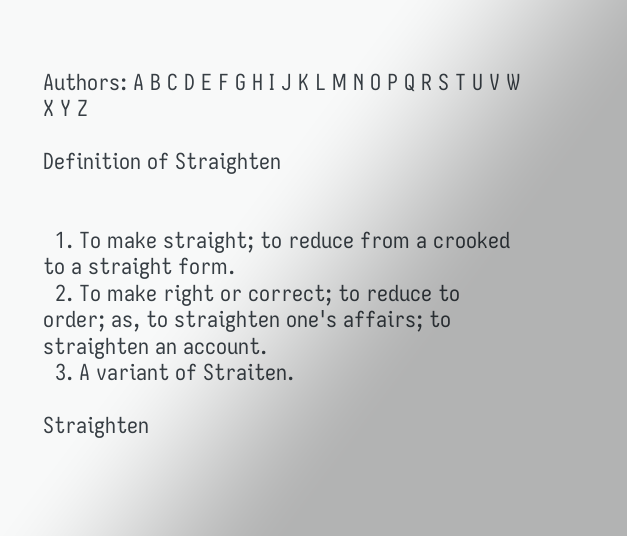Authors: A B C D E F G H I J K L M N O P Q R S T U V W X Y Z

Definition of Straighten


  1. To make straight; to reduce from a crooked to a straight form.
  2. To make right or correct; to reduce to order; as, to straighten one's affairs; to straighten an account.
  3. A variant of Straiten.

Straighten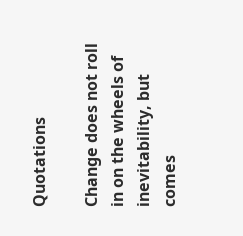Quotations

Change does not roll in on the wheels of inevitability, but comes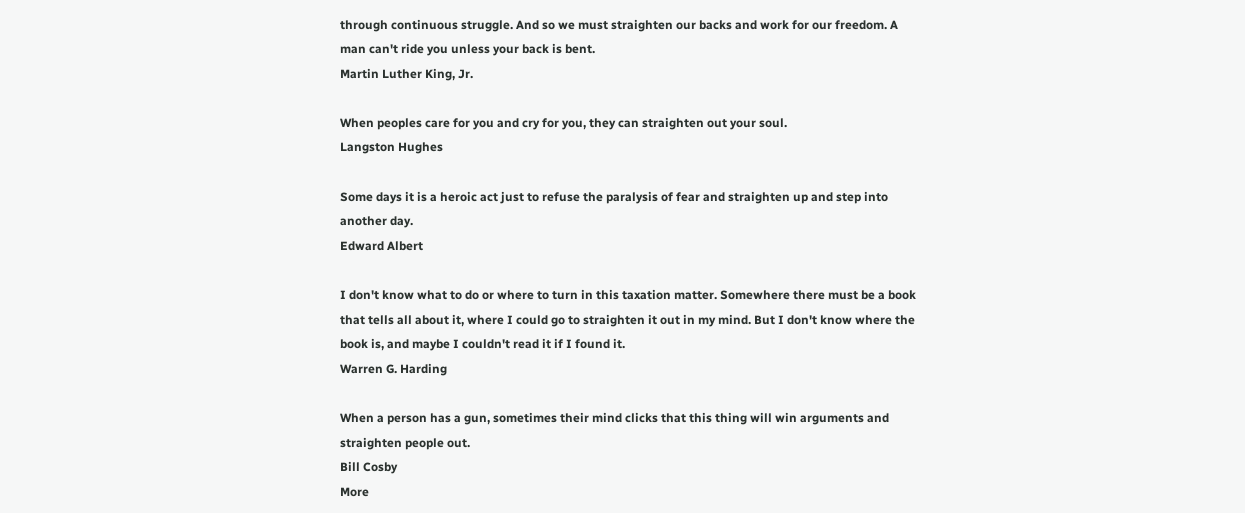through continuous struggle. And so we must straighten our backs and work for our freedom. A man can't ride you unless your back is bent.
Martin Luther King, Jr.

When peoples care for you and cry for you, they can straighten out your soul.
Langston Hughes

Some days it is a heroic act just to refuse the paralysis of fear and straighten up and step into another day.
Edward Albert

I don't know what to do or where to turn in this taxation matter. Somewhere there must be a book that tells all about it, where I could go to straighten it out in my mind. But I don't know where the book is, and maybe I couldn't read it if I found it.
Warren G. Harding

When a person has a gun, sometimes their mind clicks that this thing will win arguments and straighten people out.
Bill Cosby
More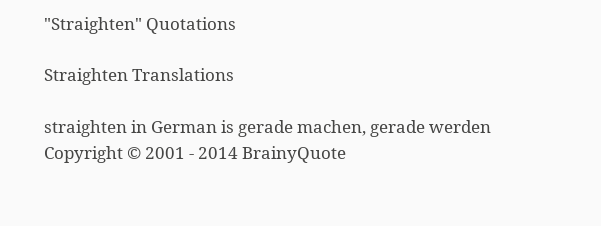"Straighten" Quotations

Straighten Translations

straighten in German is gerade machen, gerade werden
Copyright © 2001 - 2014 BrainyQuote